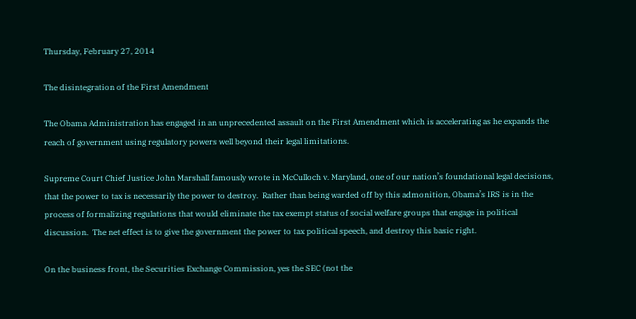Thursday, February 27, 2014

The disintegration of the First Amendment

The Obama Administration has engaged in an unprecedented assault on the First Amendment which is accelerating as he expands the reach of government using regulatory powers well beyond their legal limitations.

Supreme Court Chief Justice John Marshall famously wrote in McCulloch v. Maryland, one of our nation’s foundational legal decisions, that the power to tax is necessarily the power to destroy.  Rather than being warded off by this admonition, Obama’s IRS is in the process of formalizing regulations that would eliminate the tax exempt status of social welfare groups that engage in political discussion.  The net effect is to give the government the power to tax political speech, and destroy this basic right.

On the business front, the Securities Exchange Commission, yes the SEC (not the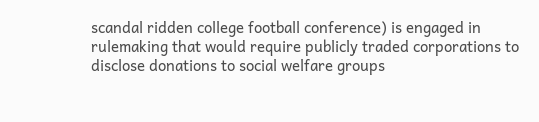scandal ridden college football conference) is engaged in rulemaking that would require publicly traded corporations to disclose donations to social welfare groups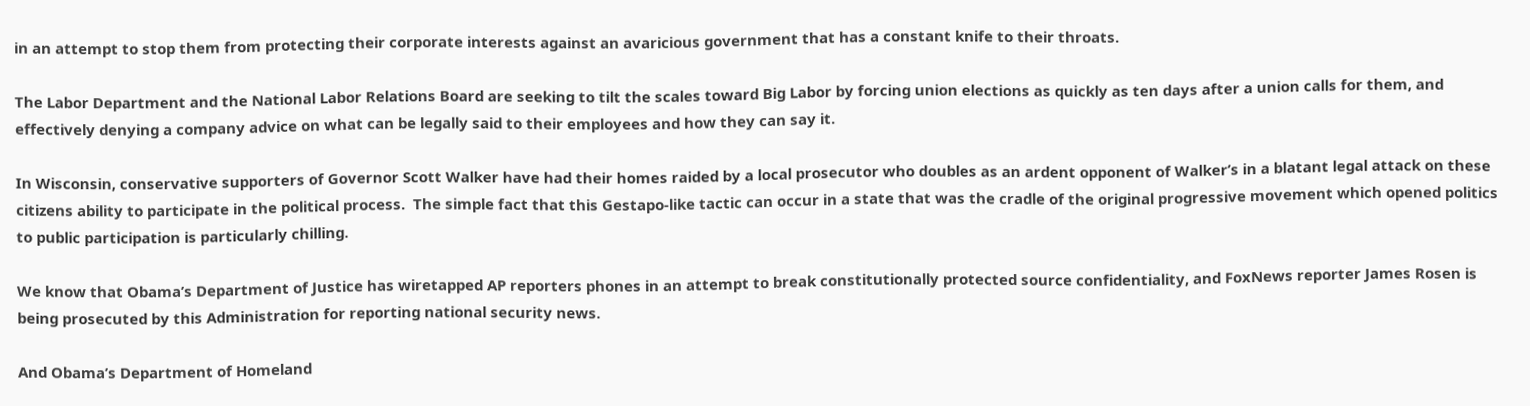in an attempt to stop them from protecting their corporate interests against an avaricious government that has a constant knife to their throats.

The Labor Department and the National Labor Relations Board are seeking to tilt the scales toward Big Labor by forcing union elections as quickly as ten days after a union calls for them, and effectively denying a company advice on what can be legally said to their employees and how they can say it.

In Wisconsin, conservative supporters of Governor Scott Walker have had their homes raided by a local prosecutor who doubles as an ardent opponent of Walker’s in a blatant legal attack on these citizens ability to participate in the political process.  The simple fact that this Gestapo-like tactic can occur in a state that was the cradle of the original progressive movement which opened politics to public participation is particularly chilling.

We know that Obama’s Department of Justice has wiretapped AP reporters phones in an attempt to break constitutionally protected source confidentiality, and FoxNews reporter James Rosen is being prosecuted by this Administration for reporting national security news.

And Obama’s Department of Homeland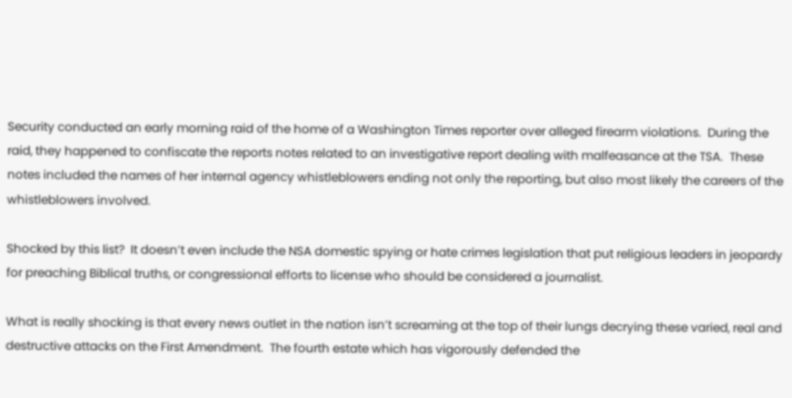Security conducted an early morning raid of the home of a Washington Times reporter over alleged firearm violations.  During the raid, they happened to confiscate the reports notes related to an investigative report dealing with malfeasance at the TSA.  These notes included the names of her internal agency whistleblowers ending not only the reporting, but also most likely the careers of the whistleblowers involved.

Shocked by this list?  It doesn’t even include the NSA domestic spying or hate crimes legislation that put religious leaders in jeopardy for preaching Biblical truths, or congressional efforts to license who should be considered a journalist.

What is really shocking is that every news outlet in the nation isn’t screaming at the top of their lungs decrying these varied, real and destructive attacks on the First Amendment.  The fourth estate which has vigorously defended the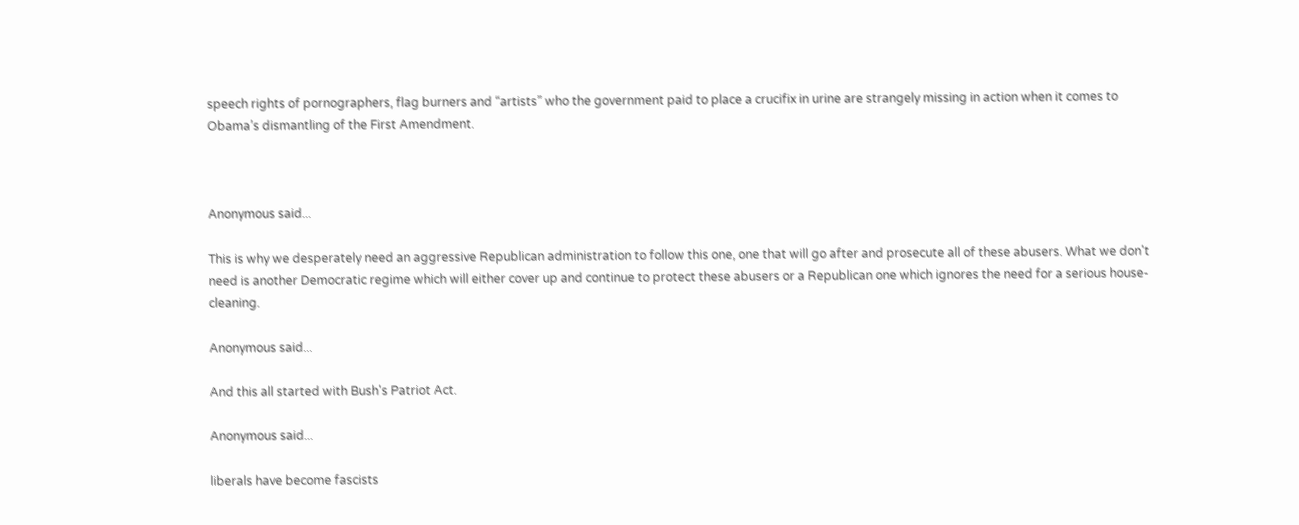speech rights of pornographers, flag burners and “artists” who the government paid to place a crucifix in urine are strangely missing in action when it comes to Obama’s dismantling of the First Amendment.



Anonymous said...

This is why we desperately need an aggressive Republican administration to follow this one, one that will go after and prosecute all of these abusers. What we don't need is another Democratic regime which will either cover up and continue to protect these abusers or a Republican one which ignores the need for a serious house-cleaning.

Anonymous said...

And this all started with Bush's Patriot Act.

Anonymous said...

liberals have become fascists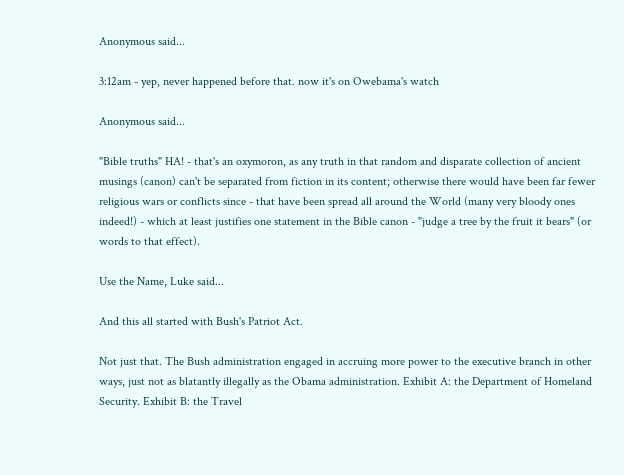Anonymous said...

3:12am - yep, never happened before that. now it's on Owebama's watch

Anonymous said...

"Bible truths" HA! - that's an oxymoron, as any truth in that random and disparate collection of ancient musings (canon) can't be separated from fiction in its content; otherwise there would have been far fewer religious wars or conflicts since - that have been spread all around the World (many very bloody ones indeed!) - which at least justifies one statement in the Bible canon - "judge a tree by the fruit it bears" (or words to that effect).

Use the Name, Luke said...

And this all started with Bush's Patriot Act.

Not just that. The Bush administration engaged in accruing more power to the executive branch in other ways, just not as blatantly illegally as the Obama administration. Exhibit A: the Department of Homeland Security. Exhibit B: the Travel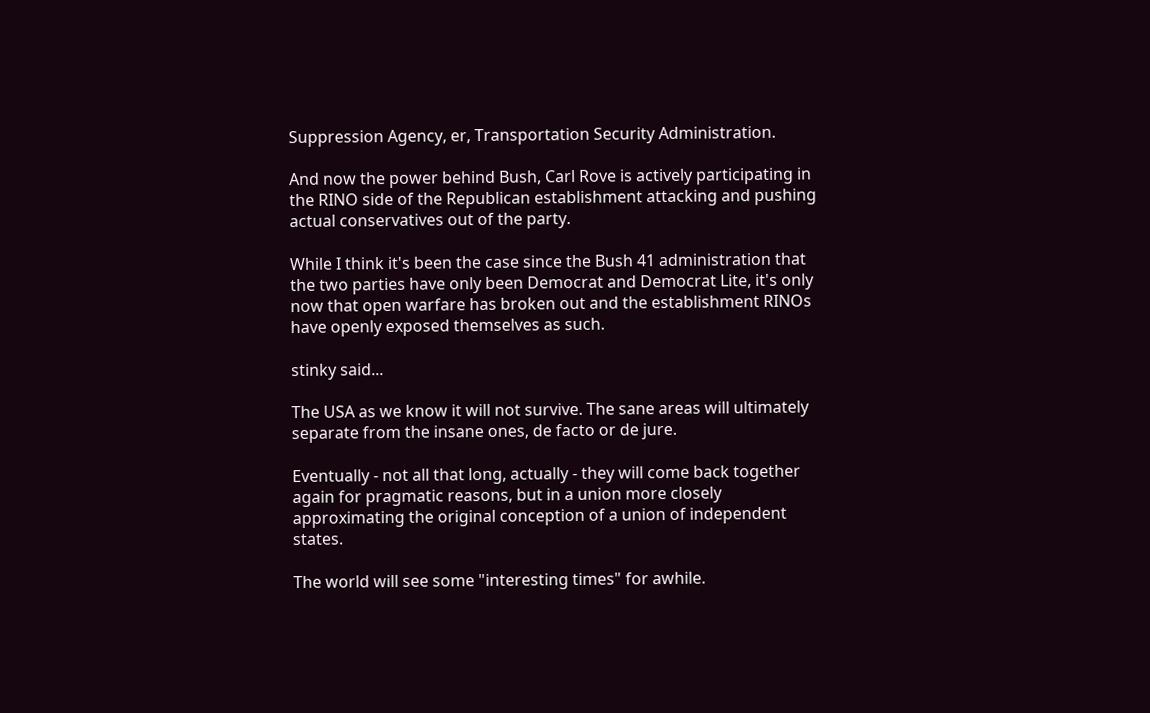Suppression Agency, er, Transportation Security Administration.

And now the power behind Bush, Carl Rove is actively participating in the RINO side of the Republican establishment attacking and pushing actual conservatives out of the party.

While I think it's been the case since the Bush 41 administration that the two parties have only been Democrat and Democrat Lite, it's only now that open warfare has broken out and the establishment RINOs have openly exposed themselves as such.

stinky said...

The USA as we know it will not survive. The sane areas will ultimately separate from the insane ones, de facto or de jure.

Eventually - not all that long, actually - they will come back together again for pragmatic reasons, but in a union more closely approximating the original conception of a union of independent states.

The world will see some "interesting times" for awhile.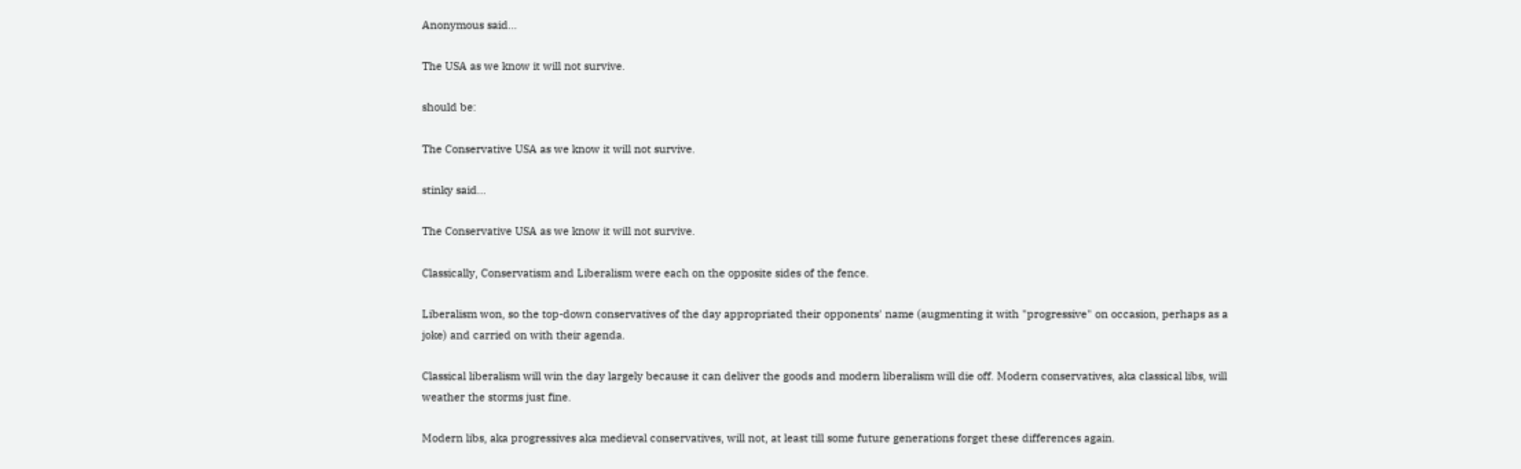Anonymous said...

The USA as we know it will not survive.

should be:

The Conservative USA as we know it will not survive.

stinky said...

The Conservative USA as we know it will not survive.

Classically, Conservatism and Liberalism were each on the opposite sides of the fence.

Liberalism won, so the top-down conservatives of the day appropriated their opponents' name (augmenting it with "progressive" on occasion, perhaps as a joke) and carried on with their agenda.

Classical liberalism will win the day largely because it can deliver the goods and modern liberalism will die off. Modern conservatives, aka classical libs, will weather the storms just fine.

Modern libs, aka progressives aka medieval conservatives, will not, at least till some future generations forget these differences again.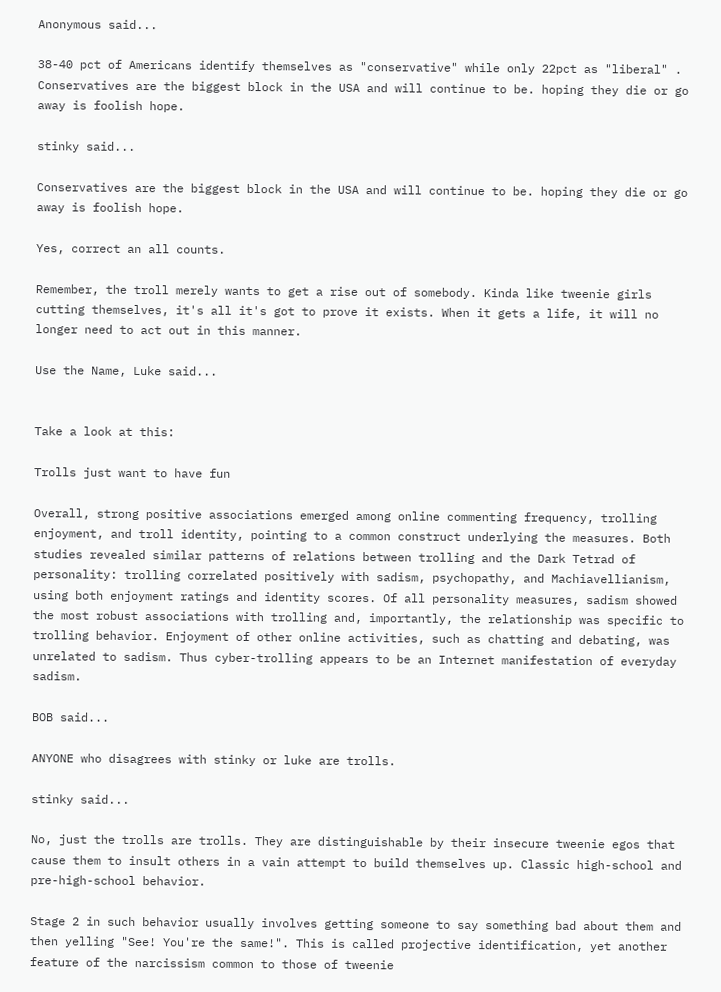Anonymous said...

38-40 pct of Americans identify themselves as "conservative" while only 22pct as "liberal" . Conservatives are the biggest block in the USA and will continue to be. hoping they die or go away is foolish hope.

stinky said...

Conservatives are the biggest block in the USA and will continue to be. hoping they die or go away is foolish hope.

Yes, correct an all counts.

Remember, the troll merely wants to get a rise out of somebody. Kinda like tweenie girls cutting themselves, it's all it's got to prove it exists. When it gets a life, it will no longer need to act out in this manner.

Use the Name, Luke said...


Take a look at this:

Trolls just want to have fun

Overall, strong positive associations emerged among online commenting frequency, trolling enjoyment, and troll identity, pointing to a common construct underlying the measures. Both studies revealed similar patterns of relations between trolling and the Dark Tetrad of personality: trolling correlated positively with sadism, psychopathy, and Machiavellianism, using both enjoyment ratings and identity scores. Of all personality measures, sadism showed the most robust associations with trolling and, importantly, the relationship was specific to trolling behavior. Enjoyment of other online activities, such as chatting and debating, was unrelated to sadism. Thus cyber-trolling appears to be an Internet manifestation of everyday sadism.

BOB said...

ANYONE who disagrees with stinky or luke are trolls.

stinky said...

No, just the trolls are trolls. They are distinguishable by their insecure tweenie egos that cause them to insult others in a vain attempt to build themselves up. Classic high-school and pre-high-school behavior.

Stage 2 in such behavior usually involves getting someone to say something bad about them and then yelling "See! You're the same!". This is called projective identification, yet another feature of the narcissism common to those of tweenie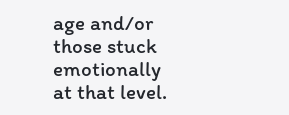age and/or those stuck emotionally at that level.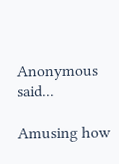Anonymous said...

Amusing how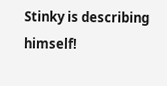Stinky is describing himself!